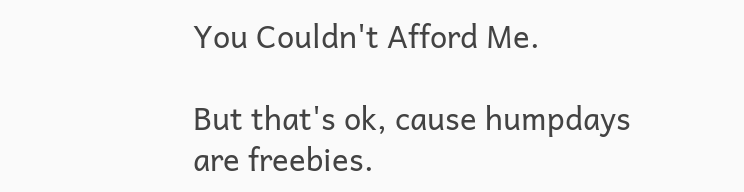You Couldn't Afford Me.

But that's ok, cause humpdays are freebies.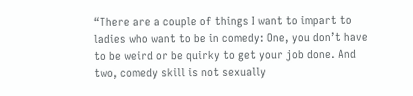“There are a couple of things I want to impart to ladies who want to be in comedy: One, you don’t have to be weird or be quirky to get your job done. And two, comedy skill is not sexually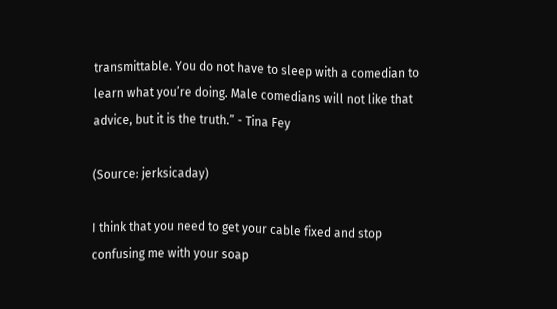transmittable. You do not have to sleep with a comedian to learn what you’re doing. Male comedians will not like that advice, but it is the truth.” - Tina Fey

(Source: jerksicaday)

I think that you need to get your cable fixed and stop confusing me with your soap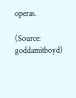operas.

(Source: goddamitboyd)